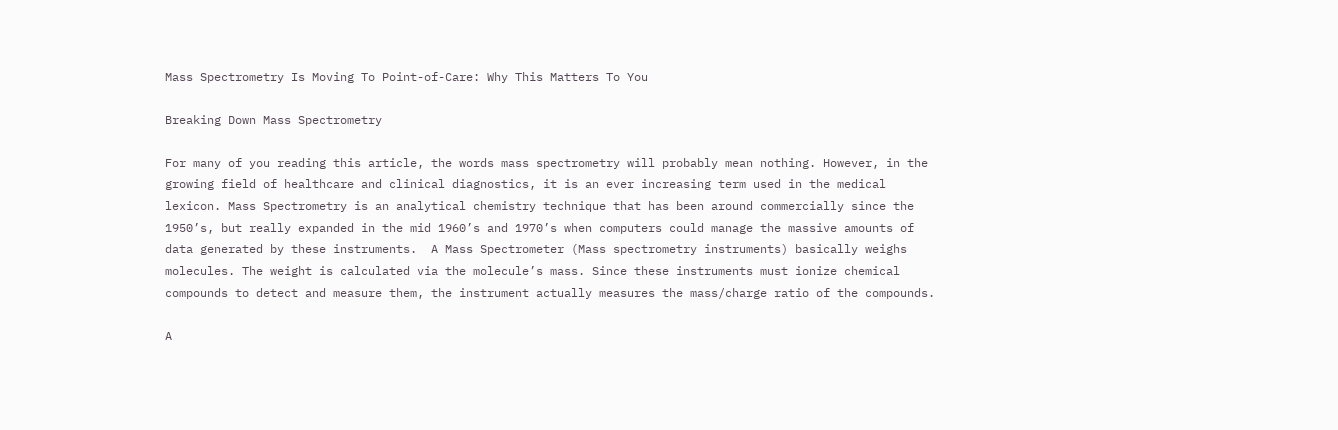Mass Spectrometry Is Moving To Point-of-Care: Why This Matters To You

Breaking Down Mass Spectrometry

For many of you reading this article, the words mass spectrometry will probably mean nothing. However, in the growing field of healthcare and clinical diagnostics, it is an ever increasing term used in the medical lexicon. Mass Spectrometry is an analytical chemistry technique that has been around commercially since the 1950’s, but really expanded in the mid 1960’s and 1970’s when computers could manage the massive amounts of data generated by these instruments.  A Mass Spectrometer (Mass spectrometry instruments) basically weighs molecules. The weight is calculated via the molecule’s mass. Since these instruments must ionize chemical compounds to detect and measure them, the instrument actually measures the mass/charge ratio of the compounds.

A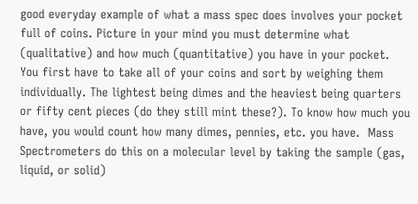good everyday example of what a mass spec does involves your pocket full of coins. Picture in your mind you must determine what (qualitative) and how much (quantitative) you have in your pocket.  You first have to take all of your coins and sort by weighing them individually. The lightest being dimes and the heaviest being quarters or fifty cent pieces (do they still mint these?). To know how much you have, you would count how many dimes, pennies, etc. you have.  Mass Spectrometers do this on a molecular level by taking the sample (gas, liquid, or solid)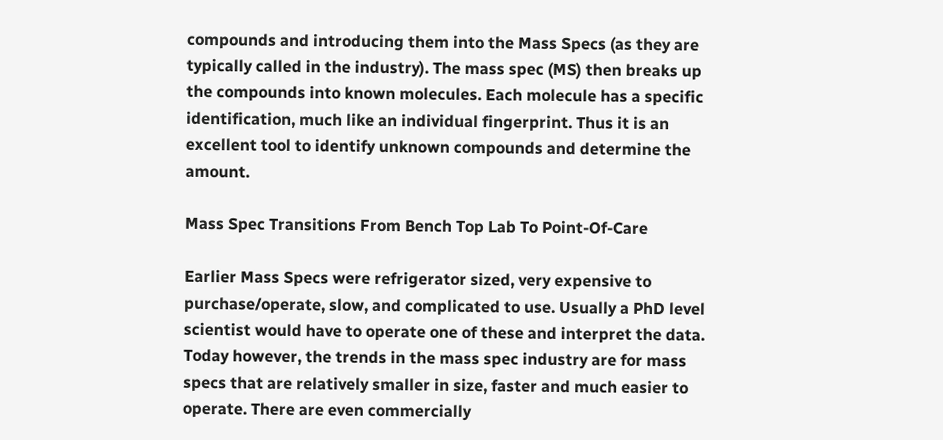compounds and introducing them into the Mass Specs (as they are typically called in the industry). The mass spec (MS) then breaks up the compounds into known molecules. Each molecule has a specific identification, much like an individual fingerprint. Thus it is an excellent tool to identify unknown compounds and determine the amount.

Mass Spec Transitions From Bench Top Lab To Point-Of-Care

Earlier Mass Specs were refrigerator sized, very expensive to purchase/operate, slow, and complicated to use. Usually a PhD level scientist would have to operate one of these and interpret the data. Today however, the trends in the mass spec industry are for mass specs that are relatively smaller in size, faster and much easier to operate. There are even commercially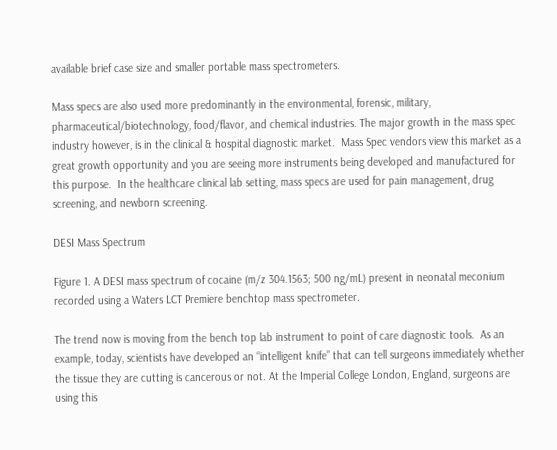available brief case size and smaller portable mass spectrometers.

Mass specs are also used more predominantly in the environmental, forensic, military, pharmaceutical/biotechnology, food/flavor, and chemical industries. The major growth in the mass spec industry however, is in the clinical & hospital diagnostic market.  Mass Spec vendors view this market as a great growth opportunity and you are seeing more instruments being developed and manufactured for this purpose.  In the healthcare clinical lab setting, mass specs are used for pain management, drug screening, and newborn screening.

DESI Mass Spectrum

Figure 1. A DESI mass spectrum of cocaine (m/z 304.1563; 500 ng/mL) present in neonatal meconium recorded using a Waters LCT Premiere benchtop mass spectrometer.

The trend now is moving from the bench top lab instrument to point of care diagnostic tools.  As an example, today, scientists have developed an “intelligent knife” that can tell surgeons immediately whether the tissue they are cutting is cancerous or not. At the Imperial College London, England, surgeons are using this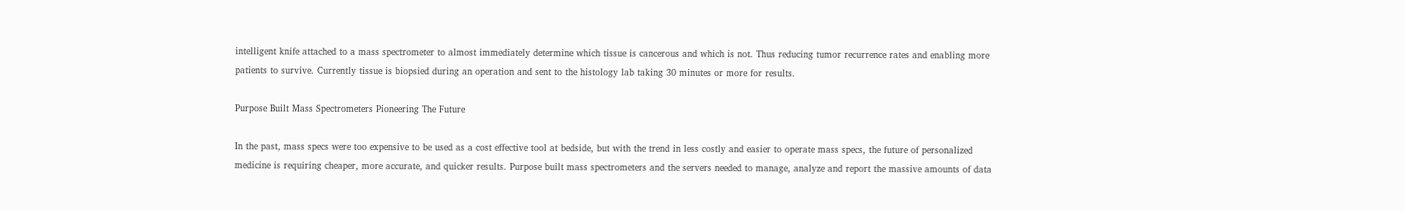intelligent knife attached to a mass spectrometer to almost immediately determine which tissue is cancerous and which is not. Thus reducing tumor recurrence rates and enabling more patients to survive. Currently tissue is biopsied during an operation and sent to the histology lab taking 30 minutes or more for results.

Purpose Built Mass Spectrometers Pioneering The Future

In the past, mass specs were too expensive to be used as a cost effective tool at bedside, but with the trend in less costly and easier to operate mass specs, the future of personalized medicine is requiring cheaper, more accurate, and quicker results. Purpose built mass spectrometers and the servers needed to manage, analyze and report the massive amounts of data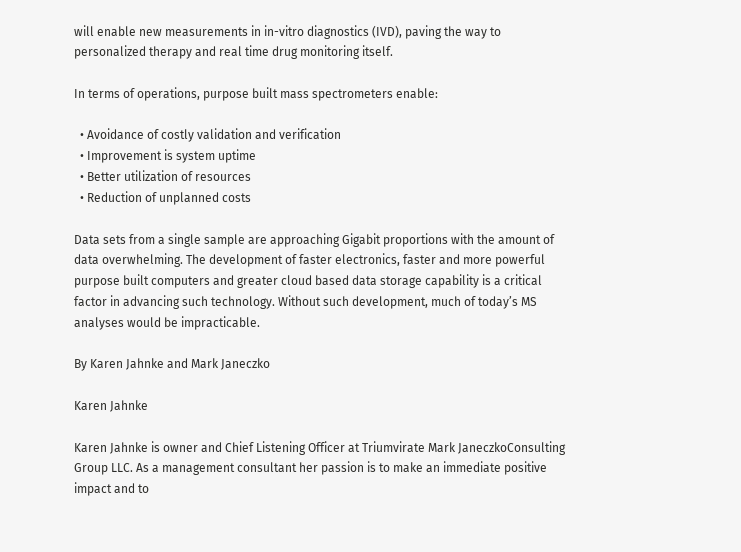will enable new measurements in in-vitro diagnostics (IVD), paving the way to personalized therapy and real time drug monitoring itself.

In terms of operations, purpose built mass spectrometers enable:

  • Avoidance of costly validation and verification
  • Improvement is system uptime
  • Better utilization of resources
  • Reduction of unplanned costs

Data sets from a single sample are approaching Gigabit proportions with the amount of data overwhelming. The development of faster electronics, faster and more powerful purpose built computers and greater cloud based data storage capability is a critical factor in advancing such technology. Without such development, much of today’s MS analyses would be impracticable.

By Karen Jahnke and Mark Janeczko

Karen Jahnke

Karen Jahnke is owner and Chief Listening Officer at Triumvirate Mark JaneczkoConsulting Group LLC. As a management consultant her passion is to make an immediate positive impact and to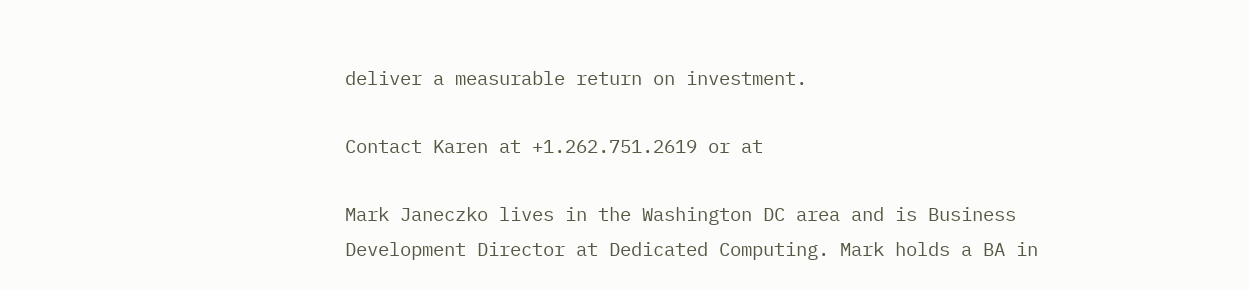deliver a measurable return on investment.

Contact Karen at +1.262.751.2619 or at

Mark Janeczko lives in the Washington DC area and is Business Development Director at Dedicated Computing. Mark holds a BA in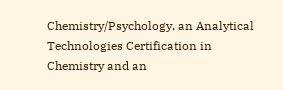Chemistry/Psychology, an Analytical Technologies Certification in Chemistry and an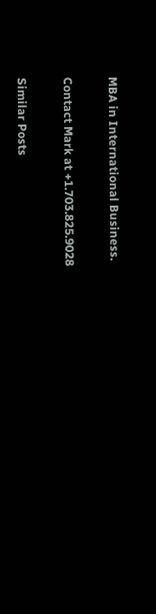MBA in International Business.

Contact Mark at +1.703.825.9028

Similar Posts